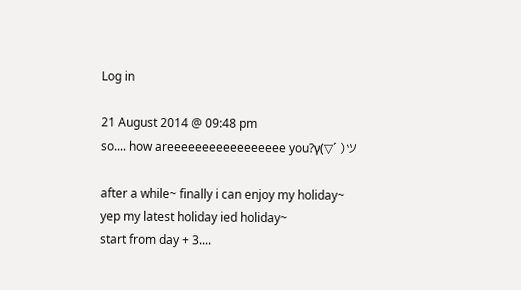Log in

21 August 2014 @ 09:48 pm
so.... how areeeeeeeeeeeeeeeee you?γ(▽´ )ツ

after a while~ finally i can enjoy my holiday~
yep my latest holiday ied holiday~
start from day + 3....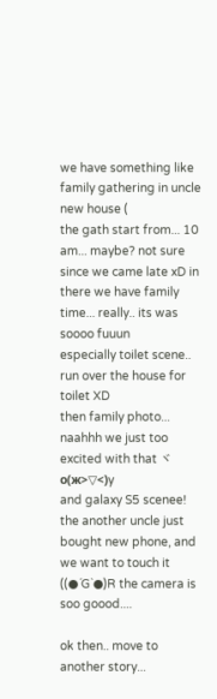we have something like family gathering in uncle new house (
the gath start from... 10 am... maybe? not sure since we came late xD in there we have family time... really.. its was soooo fuuun
especially toilet scene.. run over the house for toilet XD
then family photo... naahhh we just too excited with that ヾо(ж>▽<)y
and galaxy S5 scenee! the another uncle just bought new phone, and we want to touch it ((●´G`●)R the camera is soo goood....

ok then.. move to another story...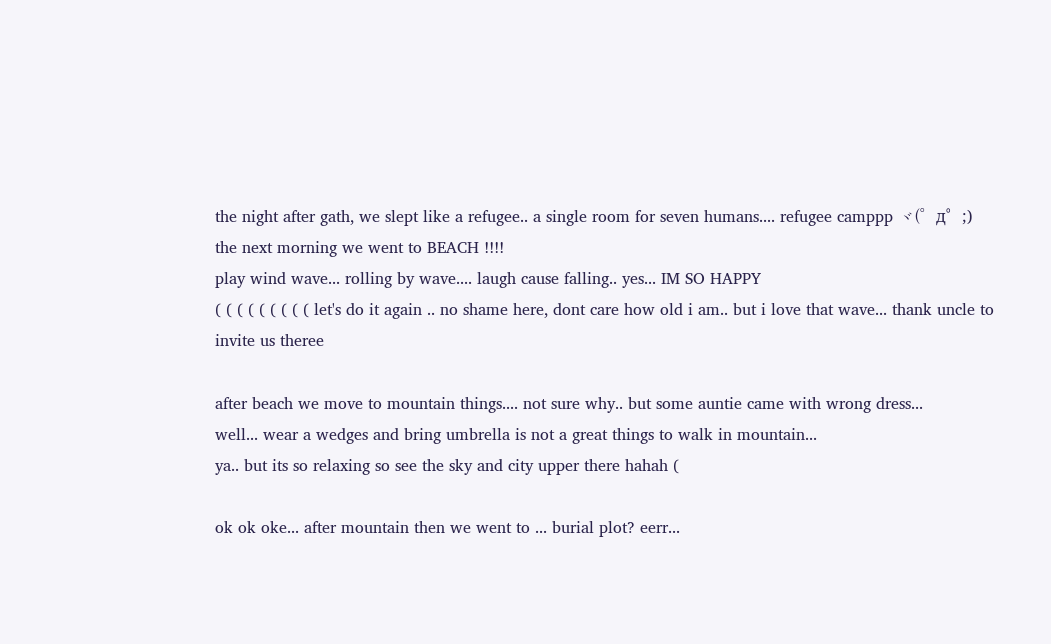the night after gath, we slept like a refugee.. a single room for seven humans.... refugee camppp ヾ(゜д゜;)
the next morning we went to BEACH !!!!
play wind wave... rolling by wave.... laugh cause falling.. yes... IM SO HAPPY
( ( ( ( ( ( ( ( ( let's do it again .. no shame here, dont care how old i am.. but i love that wave... thank uncle to invite us theree

after beach we move to mountain things.... not sure why.. but some auntie came with wrong dress...
well... wear a wedges and bring umbrella is not a great things to walk in mountain...
ya.. but its so relaxing so see the sky and city upper there hahah (

ok ok oke... after mountain then we went to ... burial plot? eerr...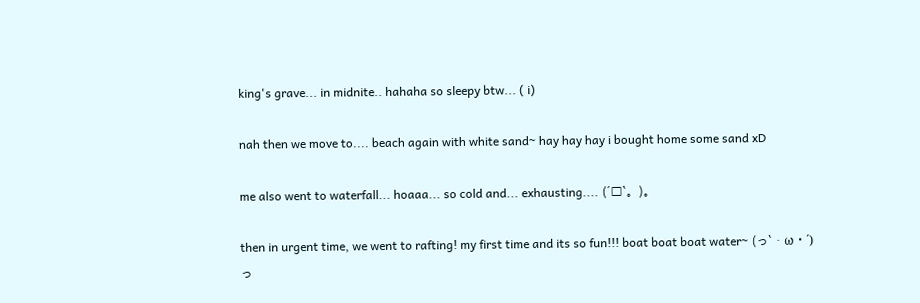king's grave... in midnite.. hahaha so sleepy btw... ( i)

nah then we move to.... beach again with white sand~ hay hay hay i bought home some sand xD

me also went to waterfall... hoaaa... so cold and... exhausting.... (´□`。)。

then in urgent time, we went to rafting! my first time and its so fun!!! boat boat boat water~ (っ`・ω・´)っ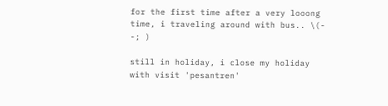for the first time after a very looong time, i traveling around with bus.. \(- -; )

still in holiday, i close my holiday with visit 'pesantren'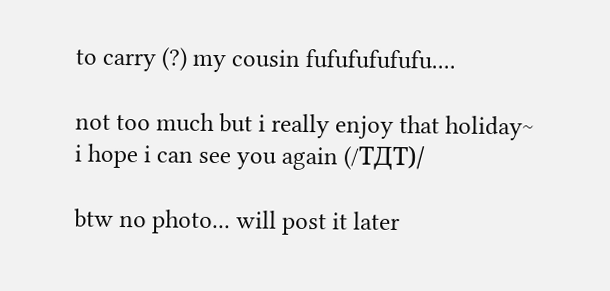to carry (?) my cousin fufufufufufu....

not too much but i really enjoy that holiday~
i hope i can see you again (/TДT)/

btw no photo... will post it later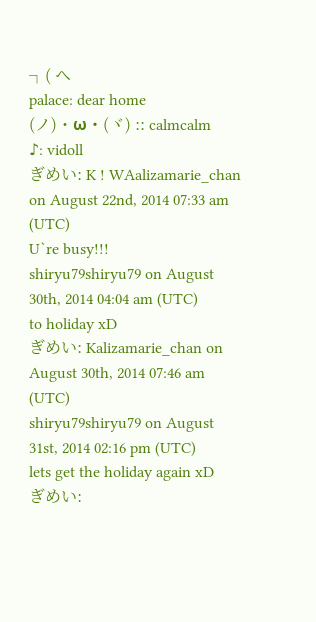┐( ヘ
palace: dear home
(ノ)・ω・(ヾ) :: calmcalm
♪: vidoll
ぎめい: K ! WAalizamarie_chan on August 22nd, 2014 07:33 am (UTC)
U`re busy!!!
shiryu79shiryu79 on August 30th, 2014 04:04 am (UTC)
to holiday xD
ぎめい: Kalizamarie_chan on August 30th, 2014 07:46 am (UTC)
shiryu79shiryu79 on August 31st, 2014 02:16 pm (UTC)
lets get the holiday again xD
ぎめい: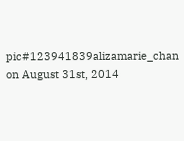pic#123941839alizamarie_chan on August 31st, 2014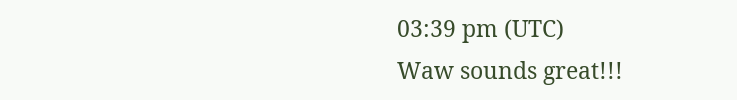03:39 pm (UTC)
Waw sounds great!!!